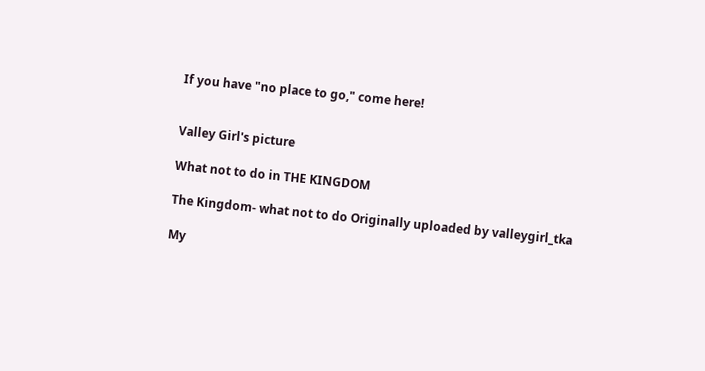If you have "no place to go," come here!


Valley Girl's picture

What not to do in THE KINGDOM

The Kingdom- what not to do Originally uploaded by valleygirl_tka

My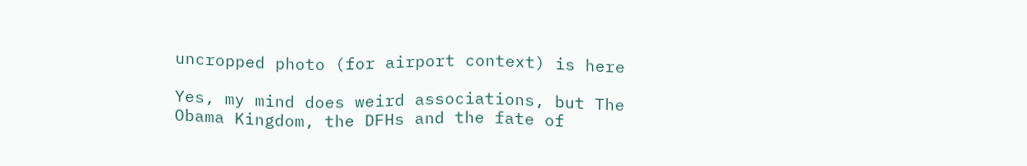uncropped photo (for airport context) is here

Yes, my mind does weird associations, but The Obama Kingdom, the DFHs and the fate of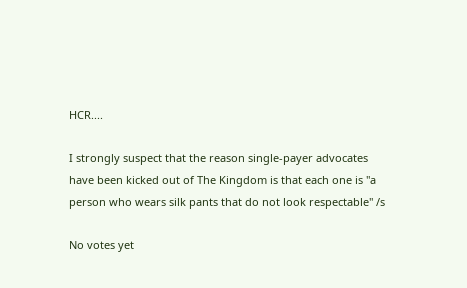HCR....

I strongly suspect that the reason single-payer advocates have been kicked out of The Kingdom is that each one is "a person who wears silk pants that do not look respectable" /s

No votes yet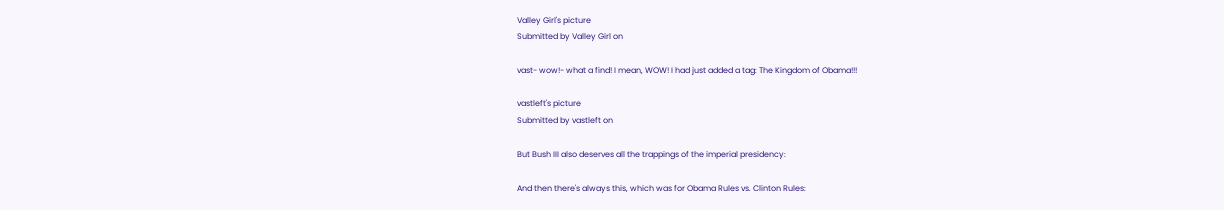Valley Girl's picture
Submitted by Valley Girl on

vast- wow!- what a find! I mean, WOW! I had just added a tag: The Kingdom of Obama!!!

vastleft's picture
Submitted by vastleft on

But Bush III also deserves all the trappings of the imperial presidency:

And then there's always this, which was for Obama Rules vs. Clinton Rules: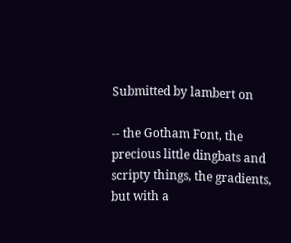Submitted by lambert on

-- the Gotham Font, the precious little dingbats and scripty things, the gradients, but with a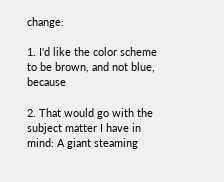change:

1. I'd like the color scheme to be brown, and not blue, because

2. That would go with the subject matter I have in mind: A giant steaming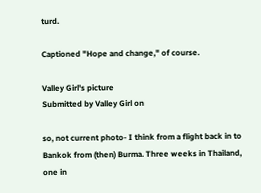turd.

Captioned "Hope and change," of course.

Valley Girl's picture
Submitted by Valley Girl on

so, not current photo- I think from a flight back in to Bankok from (then) Burma. Three weeks in Thailand, one in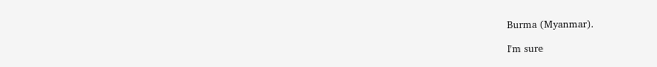Burma (Myanmar).

I'm sure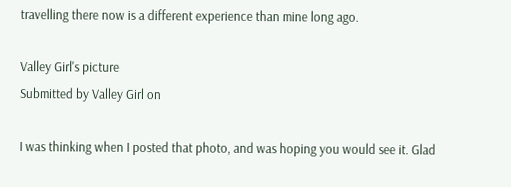travelling there now is a different experience than mine long ago.

Valley Girl's picture
Submitted by Valley Girl on

I was thinking when I posted that photo, and was hoping you would see it. Glad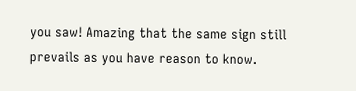you saw! Amazing that the same sign still prevails as you have reason to know.